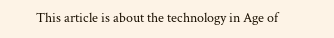This article is about the technology in Age of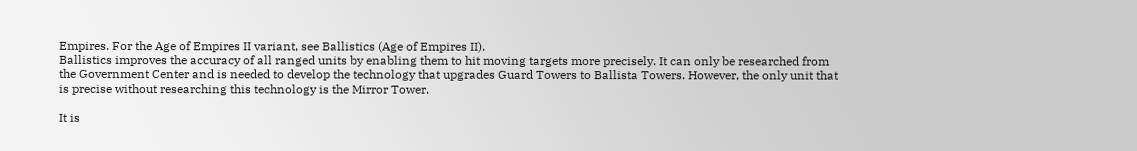Empires. For the Age of Empires II variant, see Ballistics (Age of Empires II).
Ballistics improves the accuracy of all ranged units by enabling them to hit moving targets more precisely. It can only be researched from the Government Center and is needed to develop the technology that upgrades Guard Towers to Ballista Towers. However, the only unit that is precise without researching this technology is the Mirror Tower.

It is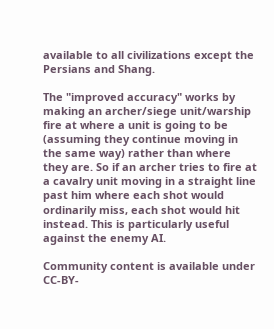available to all civilizations except the Persians and Shang.

The "improved accuracy" works by making an archer/siege unit/warship fire at where a unit is going to be (assuming they continue moving in the same way) rather than where they are. So if an archer tries to fire at a cavalry unit moving in a straight line past him where each shot would ordinarily miss, each shot would hit instead. This is particularly useful against the enemy AI.

Community content is available under CC-BY-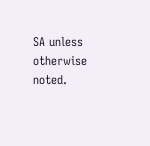SA unless otherwise noted.